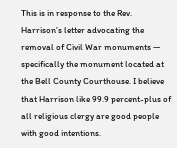This is in response to the Rev. Harrison’s letter advocating the removal of Civil War monuments — specifically the monument located at the Bell County Courthouse. I believe that Harrison like 99.9 percent-plus of all religious clergy are good people with good intentions.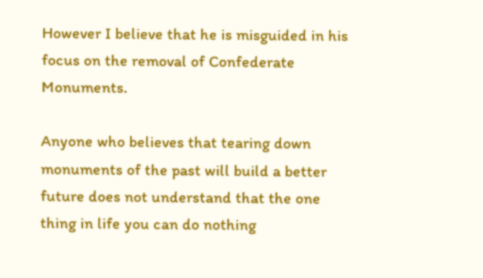However I believe that he is misguided in his focus on the removal of Confederate Monuments.

Anyone who believes that tearing down monuments of the past will build a better future does not understand that the one thing in life you can do nothing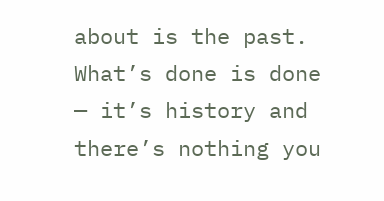about is the past. What’s done is done — it’s history and there’s nothing you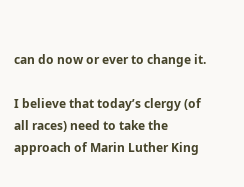can do now or ever to change it.

I believe that today’s clergy (of all races) need to take the approach of Marin Luther King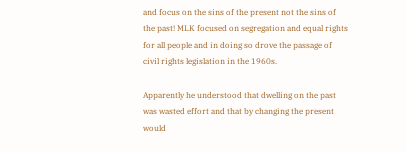and focus on the sins of the present not the sins of the past! MLK focused on segregation and equal rights for all people and in doing so drove the passage of civil rights legislation in the 1960s.

Apparently he understood that dwelling on the past was wasted effort and that by changing the present would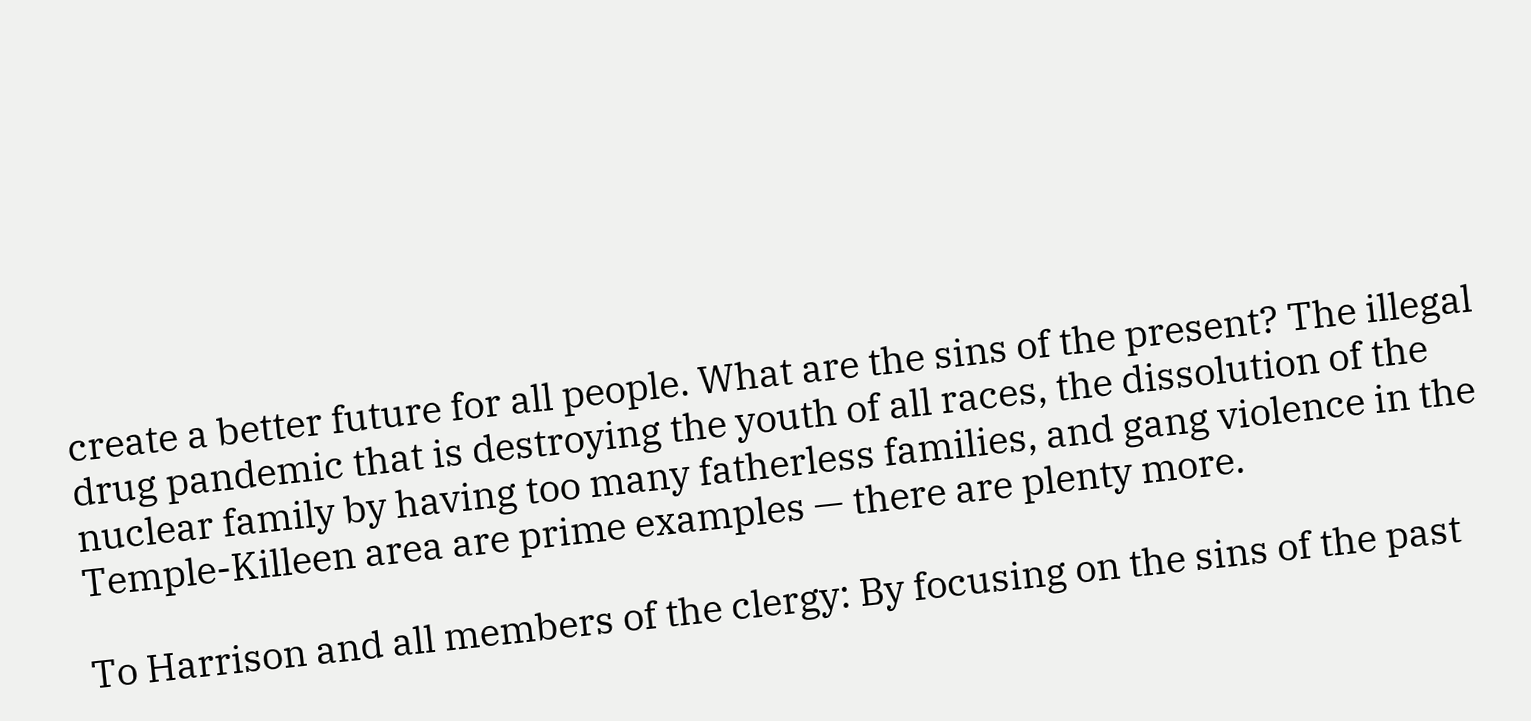create a better future for all people. What are the sins of the present? The illegal drug pandemic that is destroying the youth of all races, the dissolution of the nuclear family by having too many fatherless families, and gang violence in the Temple-Killeen area are prime examples — there are plenty more.

To Harrison and all members of the clergy: By focusing on the sins of the past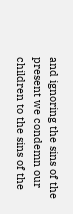and ignoring the sins of the present we condemn our children to the sins of the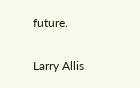future.

Larry Allis